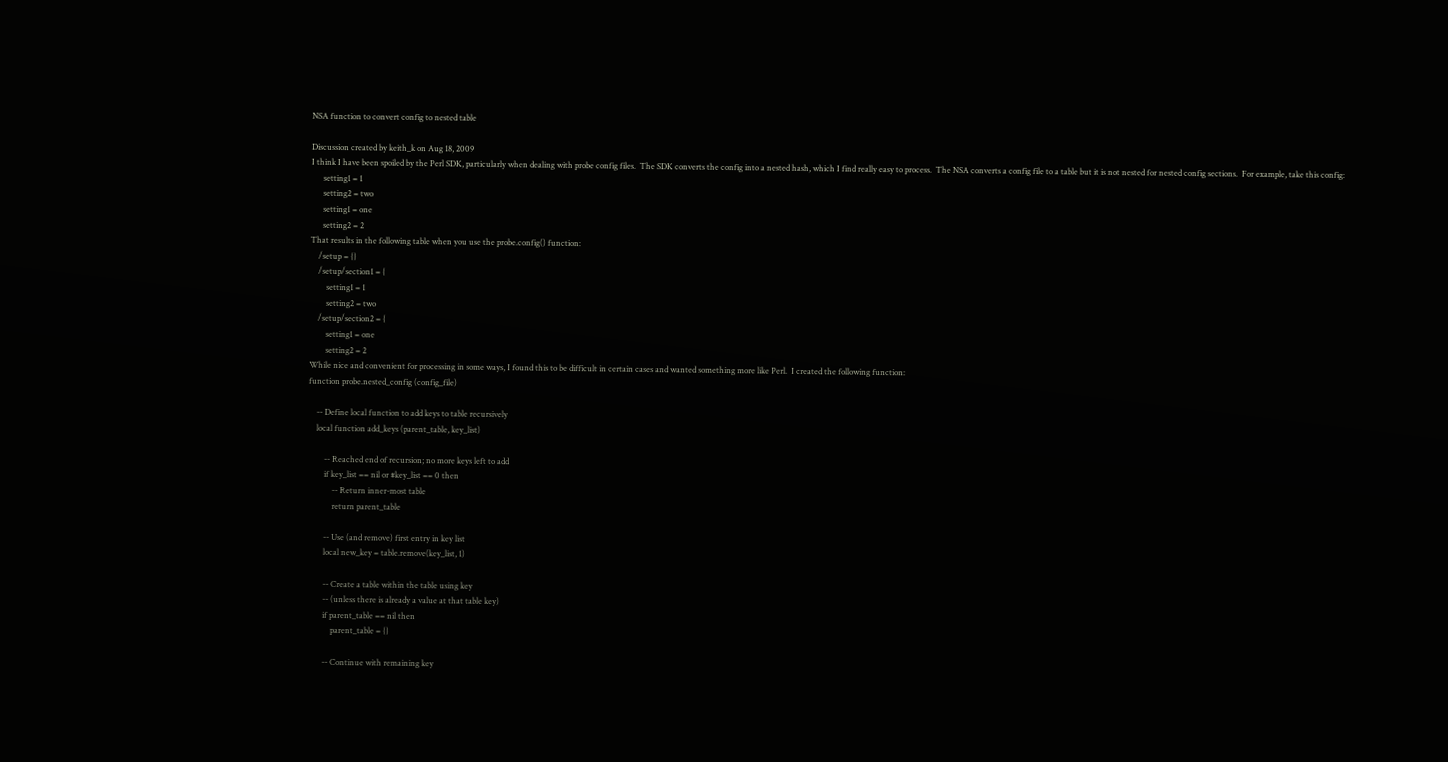NSA function to convert config to nested table

Discussion created by keith_k on Aug 18, 2009
I think I have been spoiled by the Perl SDK, particularly when dealing with probe config files.  The SDK converts the config into a nested hash, which I find really easy to process.  The NSA converts a config file to a table but it is not nested for nested config sections.  For example, take this config:
      setting1 = 1
      setting2 = two
      setting1 = one
      setting2 = 2
That results in the following table when you use the probe.config() function:
    /setup = {}
    /setup/section1 = {
        setting1 = 1
        setting2 = two
    /setup/section2 = {
        setting1 = one
        setting2 = 2
While nice and convenient for processing in some ways, I found this to be difficult in certain cases and wanted something more like Perl.  I created the following function:
function probe.nested_config (config_file)

    -- Define local function to add keys to table recursively
    local function add_keys (parent_table, key_list)

        -- Reached end of recursion; no more keys left to add
        if key_list == nil or #key_list == 0 then
            -- Return inner-most table
            return parent_table

        -- Use (and remove) first entry in key list
        local new_key = table.remove(key_list, 1)

        -- Create a table within the table using key
        -- (unless there is already a value at that table key)
        if parent_table == nil then
            parent_table = {}

        -- Continue with remaining key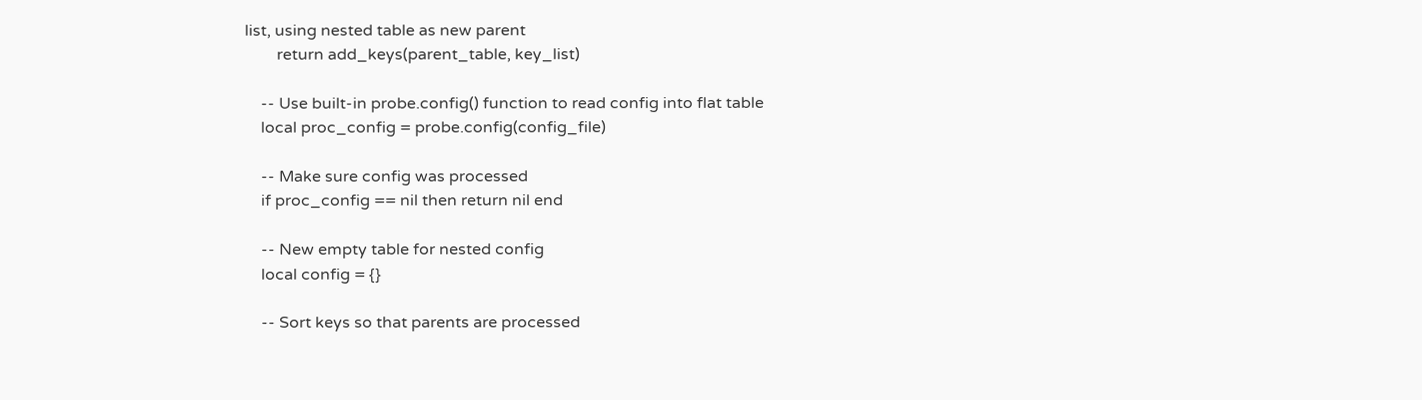list, using nested table as new parent
        return add_keys(parent_table, key_list)

    -- Use built-in probe.config() function to read config into flat table
    local proc_config = probe.config(config_file)

    -- Make sure config was processed
    if proc_config == nil then return nil end

    -- New empty table for nested config
    local config = {}

    -- Sort keys so that parents are processed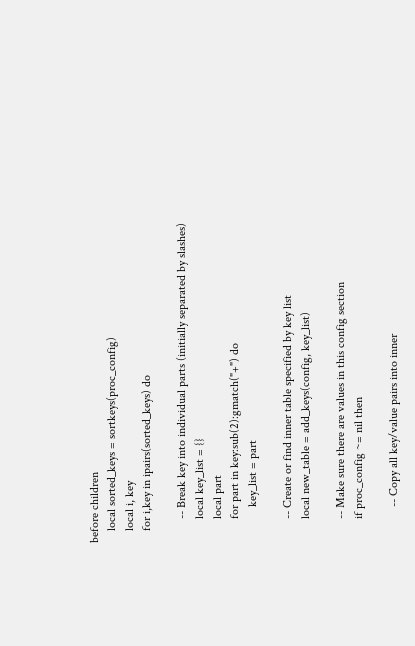before children
    local sorted_keys = sortkeys(proc_config)
    local i, key
    for i,key in ipairs(sorted_keys) do

        -- Break key into individual parts (initially separated by slashes)
        local key_list = {}
        local part
        for part in key:sub(2):gmatch("+") do
            key_list = part

        -- Create or find inner table specified by key list
        local new_table = add_keys(config, key_list)

        -- Make sure there are values in this config section
        if proc_config ~= nil then

            -- Copy all key/value pairs into inner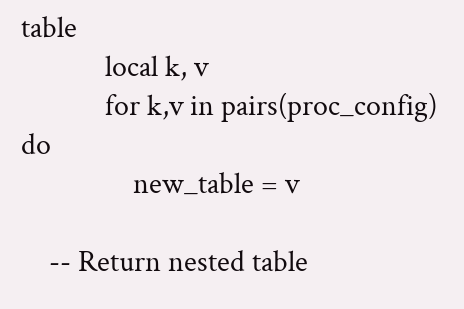table
            local k, v
            for k,v in pairs(proc_config) do
                new_table = v

    -- Return nested table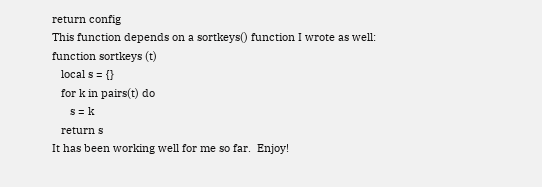return config
This function depends on a sortkeys() function I wrote as well:
function sortkeys (t)
   local s = {}
   for k in pairs(t) do
      s = k
   return s
It has been working well for me so far.  Enjoy!